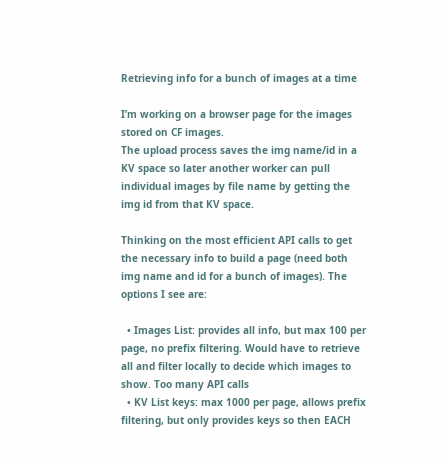Retrieving info for a bunch of images at a time

I’m working on a browser page for the images stored on CF images.
The upload process saves the img name/id in a KV space so later another worker can pull individual images by file name by getting the img id from that KV space.

Thinking on the most efficient API calls to get the necessary info to build a page (need both img name and id for a bunch of images). The options I see are:

  • Images List: provides all info, but max 100 per page, no prefix filtering. Would have to retrieve all and filter locally to decide which images to show. Too many API calls
  • KV List keys: max 1000 per page, allows prefix filtering, but only provides keys so then EACH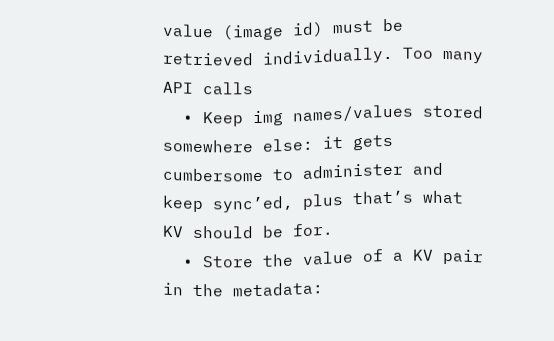value (image id) must be retrieved individually. Too many API calls
  • Keep img names/values stored somewhere else: it gets cumbersome to administer and keep sync’ed, plus that’s what KV should be for.
  • Store the value of a KV pair in the metadata: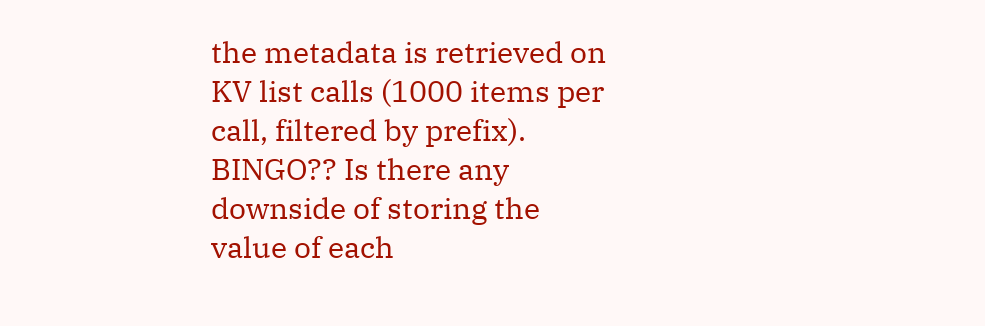the metadata is retrieved on KV list calls (1000 items per call, filtered by prefix). BINGO?? Is there any downside of storing the value of each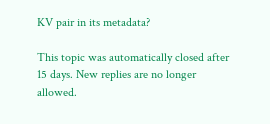KV pair in its metadata?

This topic was automatically closed after 15 days. New replies are no longer allowed.